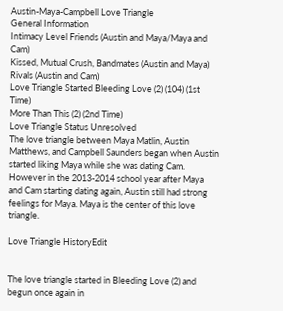Austin-Maya-Campbell Love Triangle
General Information
Intimacy Level Friends (Austin and Maya/Maya and Cam)
Kissed, Mutual Crush, Bandmates (Austin and Maya)
Rivals (Austin and Cam)
Love Triangle Started Bleeding Love (2) (104) (1st Time)
More Than This (2) (2nd Time)
Love Triangle Status Unresolved
The love triangle between Maya Matlin, Austin Matthews, and Campbell Saunders began when Austin started liking Maya while she was dating Cam. However in the 2013-2014 school year after Maya and Cam starting dating again, Austin still had strong feelings for Maya. Maya is the center of this love triangle.

Love Triangle HistoryEdit


The love triangle started in Bleeding Love (2) and begun once again in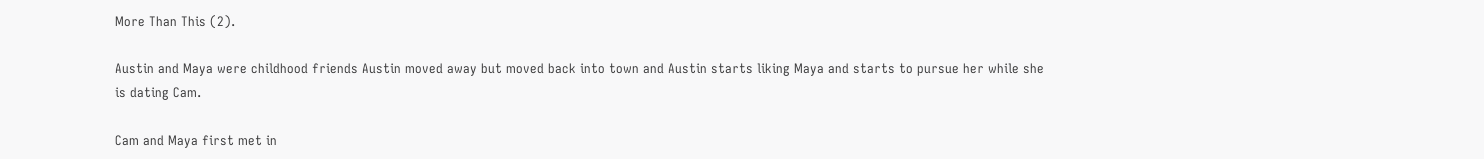More Than This (2).

Austin and Maya were childhood friends Austin moved away but moved back into town and Austin starts liking Maya and starts to pursue her while she is dating Cam.

Cam and Maya first met in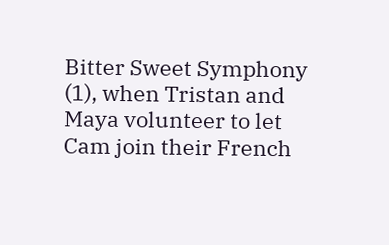Bitter Sweet Symphony (1), when Tristan and Maya volunteer to let Cam join their French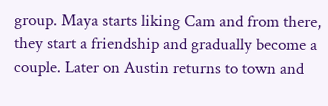group. Maya starts liking Cam and from there, they start a friendship and gradually become a couple. Later on Austin returns to town and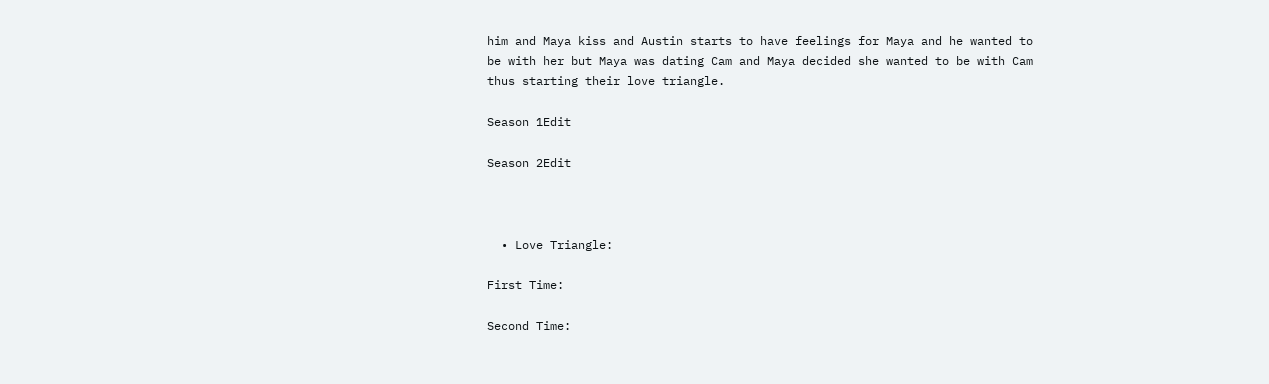him and Maya kiss and Austin starts to have feelings for Maya and he wanted to be with her but Maya was dating Cam and Maya decided she wanted to be with Cam thus starting their love triangle.

Season 1Edit

Season 2Edit



  • Love Triangle:

First Time:

Second Time: